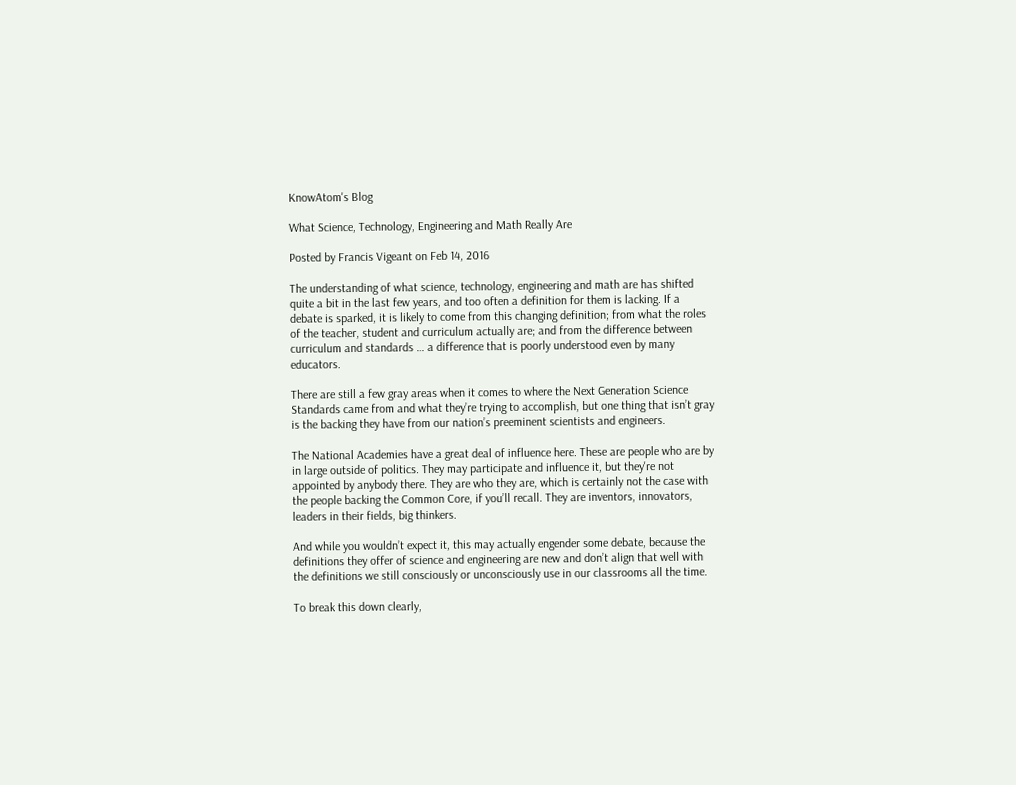KnowAtom's Blog

What Science, Technology, Engineering and Math Really Are

Posted by Francis Vigeant on Feb 14, 2016

The understanding of what science, technology, engineering and math are has shifted quite a bit in the last few years, and too often a definition for them is lacking. If a debate is sparked, it is likely to come from this changing definition; from what the roles of the teacher, student and curriculum actually are; and from the difference between curriculum and standards … a difference that is poorly understood even by many educators.

There are still a few gray areas when it comes to where the Next Generation Science Standards came from and what they’re trying to accomplish, but one thing that isn’t gray is the backing they have from our nation’s preeminent scientists and engineers.

The National Academies have a great deal of influence here. These are people who are by in large outside of politics. They may participate and influence it, but they're not appointed by anybody there. They are who they are, which is certainly not the case with the people backing the Common Core, if you’ll recall. They are inventors, innovators, leaders in their fields, big thinkers.

And while you wouldn’t expect it, this may actually engender some debate, because the definitions they offer of science and engineering are new and don’t align that well with the definitions we still consciously or unconsciously use in our classrooms all the time.

To break this down clearly,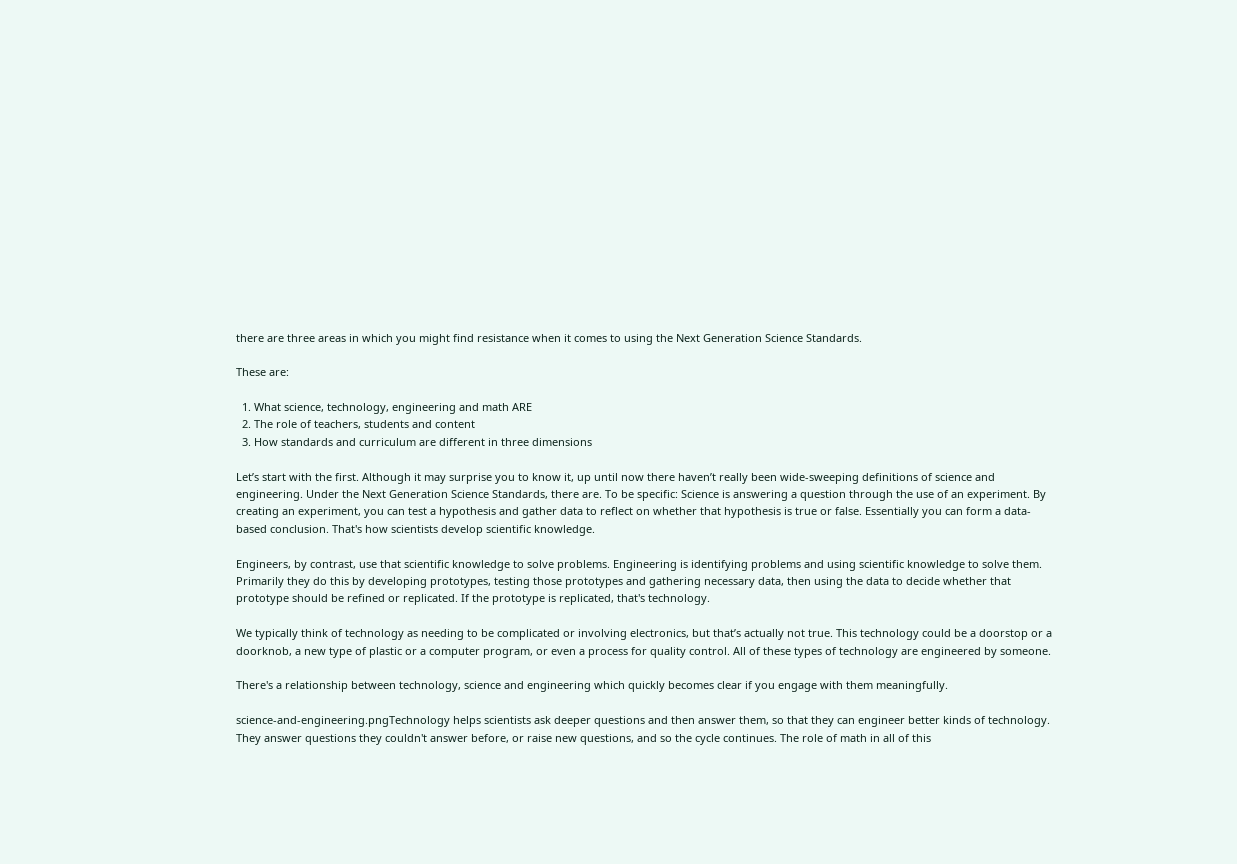there are three areas in which you might find resistance when it comes to using the Next Generation Science Standards.

These are:

  1. What science, technology, engineering and math ARE
  2. The role of teachers, students and content
  3. How standards and curriculum are different in three dimensions

Let’s start with the first. Although it may surprise you to know it, up until now there haven’t really been wide-sweeping definitions of science and engineering. Under the Next Generation Science Standards, there are. To be specific: Science is answering a question through the use of an experiment. By creating an experiment, you can test a hypothesis and gather data to reflect on whether that hypothesis is true or false. Essentially you can form a data-based conclusion. That's how scientists develop scientific knowledge.

Engineers, by contrast, use that scientific knowledge to solve problems. Engineering is identifying problems and using scientific knowledge to solve them. Primarily they do this by developing prototypes, testing those prototypes and gathering necessary data, then using the data to decide whether that prototype should be refined or replicated. If the prototype is replicated, that's technology.

We typically think of technology as needing to be complicated or involving electronics, but that’s actually not true. This technology could be a doorstop or a doorknob, a new type of plastic or a computer program, or even a process for quality control. All of these types of technology are engineered by someone.

There's a relationship between technology, science and engineering which quickly becomes clear if you engage with them meaningfully.

science-and-engineering.pngTechnology helps scientists ask deeper questions and then answer them, so that they can engineer better kinds of technology. They answer questions they couldn't answer before, or raise new questions, and so the cycle continues. The role of math in all of this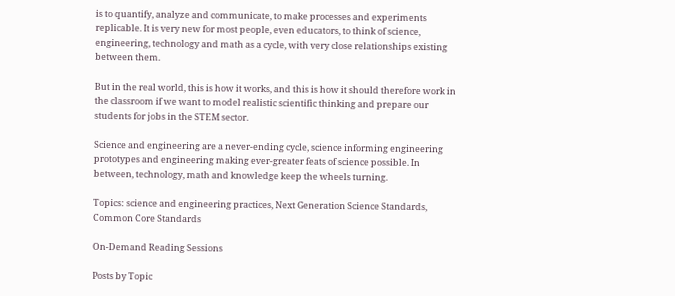is to quantify, analyze and communicate, to make processes and experiments replicable. It is very new for most people, even educators, to think of science, engineering, technology and math as a cycle, with very close relationships existing between them.

But in the real world, this is how it works, and this is how it should therefore work in the classroom if we want to model realistic scientific thinking and prepare our students for jobs in the STEM sector.

Science and engineering are a never-ending cycle, science informing engineering prototypes and engineering making ever-greater feats of science possible. In between, technology, math and knowledge keep the wheels turning.

Topics: science and engineering practices, Next Generation Science Standards, Common Core Standards

On-Demand Reading Sessions

Posts by Topic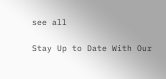see all

Stay Up to Date With Our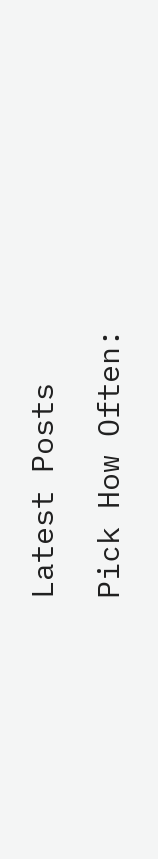Latest Posts

Pick How Often: